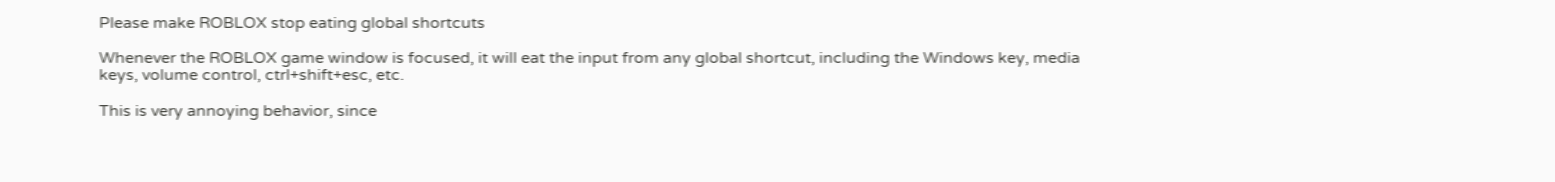Please make ROBLOX stop eating global shortcuts

Whenever the ROBLOX game window is focused, it will eat the input from any global shortcut, including the Windows key, media keys, volume control, ctrl+shift+esc, etc.

This is very annoying behavior, since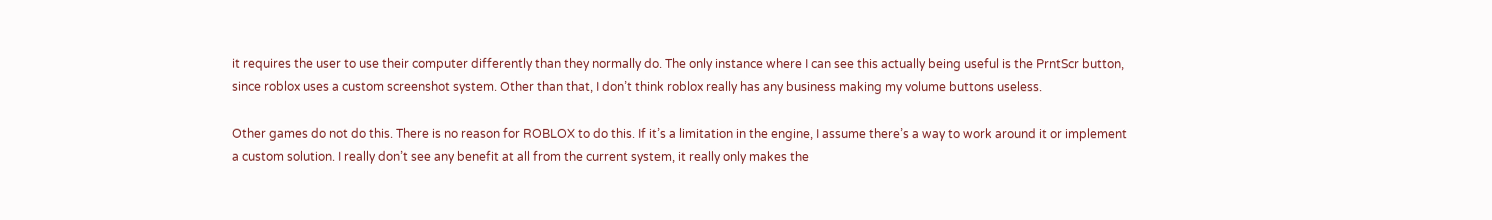it requires the user to use their computer differently than they normally do. The only instance where I can see this actually being useful is the PrntScr button, since roblox uses a custom screenshot system. Other than that, I don’t think roblox really has any business making my volume buttons useless.

Other games do not do this. There is no reason for ROBLOX to do this. If it’s a limitation in the engine, I assume there’s a way to work around it or implement a custom solution. I really don’t see any benefit at all from the current system, it really only makes the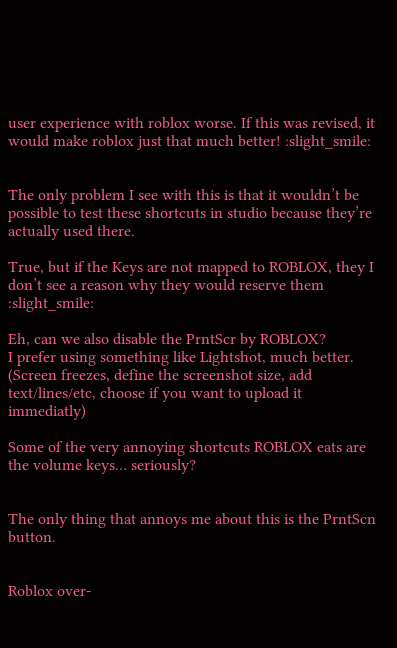user experience with roblox worse. If this was revised, it would make roblox just that much better! :slight_smile:


The only problem I see with this is that it wouldn’t be possible to test these shortcuts in studio because they’re actually used there.

True, but if the Keys are not mapped to ROBLOX, they I don’t see a reason why they would reserve them :slight_smile:

Eh, can we also disable the PrntScr by ROBLOX?
I prefer using something like Lightshot, much better.
(Screen freezes, define the screenshot size, add text/lines/etc, choose if you want to upload it immediatly)

Some of the very annoying shortcuts ROBLOX eats are the volume keys… seriously?


The only thing that annoys me about this is the PrntScn button.


Roblox over-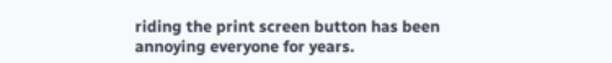riding the print screen button has been annoying everyone for years.